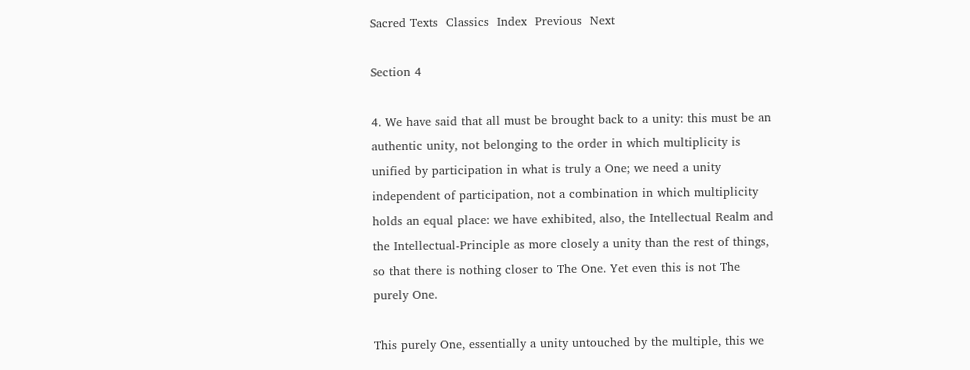Sacred Texts  Classics  Index  Previous  Next

Section 4

4. We have said that all must be brought back to a unity: this must be an authentic unity, not belonging to the order in which multiplicity is unified by participation in what is truly a One; we need a unity independent of participation, not a combination in which multiplicity holds an equal place: we have exhibited, also, the Intellectual Realm and the Intellectual-Principle as more closely a unity than the rest of things, so that there is nothing closer to The One. Yet even this is not The purely One.

This purely One, essentially a unity untouched by the multiple, this we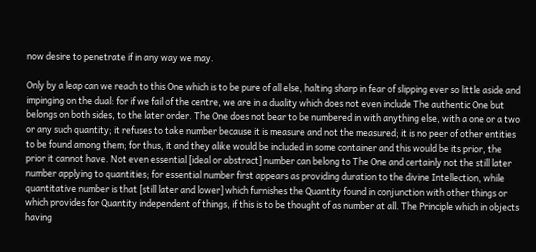now desire to penetrate if in any way we may.

Only by a leap can we reach to this One which is to be pure of all else, halting sharp in fear of slipping ever so little aside and impinging on the dual: for if we fail of the centre, we are in a duality which does not even include The authentic One but belongs on both sides, to the later order. The One does not bear to be numbered in with anything else, with a one or a two or any such quantity; it refuses to take number because it is measure and not the measured; it is no peer of other entities to be found among them; for thus, it and they alike would be included in some container and this would be its prior, the prior it cannot have. Not even essential [ideal or abstract] number can belong to The One and certainly not the still later number applying to quantities; for essential number first appears as providing duration to the divine Intellection, while quantitative number is that [still later and lower] which furnishes the Quantity found in conjunction with other things or which provides for Quantity independent of things, if this is to be thought of as number at all. The Principle which in objects having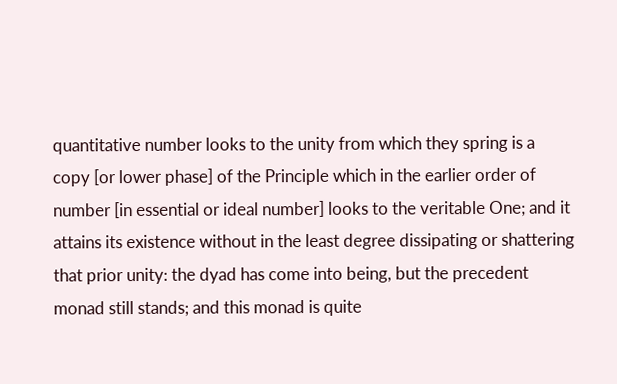quantitative number looks to the unity from which they spring is a copy [or lower phase] of the Principle which in the earlier order of number [in essential or ideal number] looks to the veritable One; and it attains its existence without in the least degree dissipating or shattering that prior unity: the dyad has come into being, but the precedent monad still stands; and this monad is quite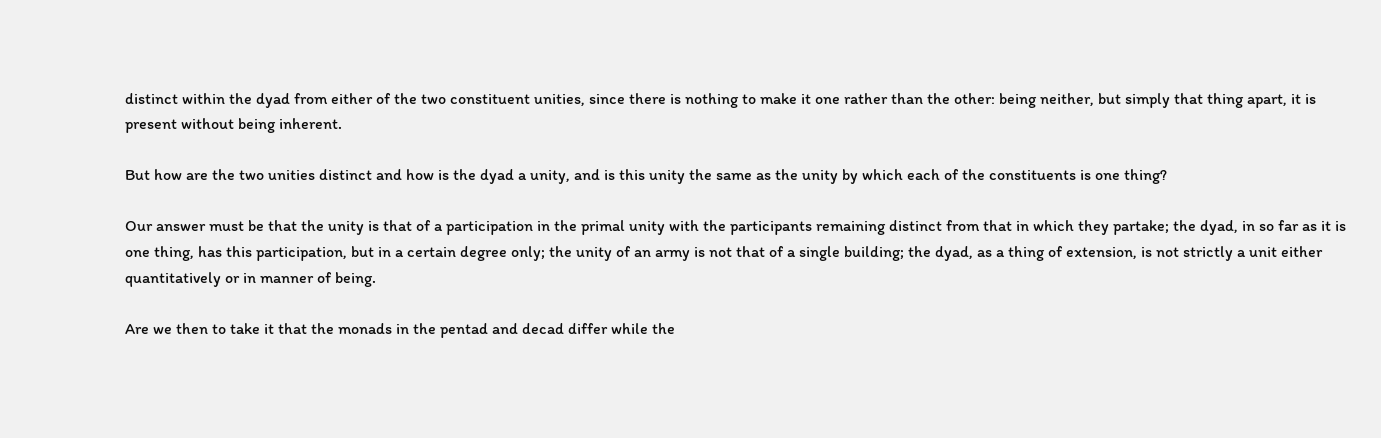distinct within the dyad from either of the two constituent unities, since there is nothing to make it one rather than the other: being neither, but simply that thing apart, it is present without being inherent.

But how are the two unities distinct and how is the dyad a unity, and is this unity the same as the unity by which each of the constituents is one thing?

Our answer must be that the unity is that of a participation in the primal unity with the participants remaining distinct from that in which they partake; the dyad, in so far as it is one thing, has this participation, but in a certain degree only; the unity of an army is not that of a single building; the dyad, as a thing of extension, is not strictly a unit either quantitatively or in manner of being.

Are we then to take it that the monads in the pentad and decad differ while the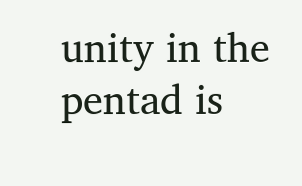unity in the pentad is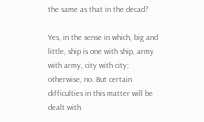the same as that in the decad?

Yes, in the sense in which, big and little, ship is one with ship, army with army, city with city; otherwise, no. But certain difficulties in this matter will be dealt with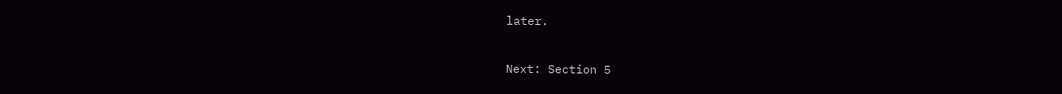later.

Next: Section 5